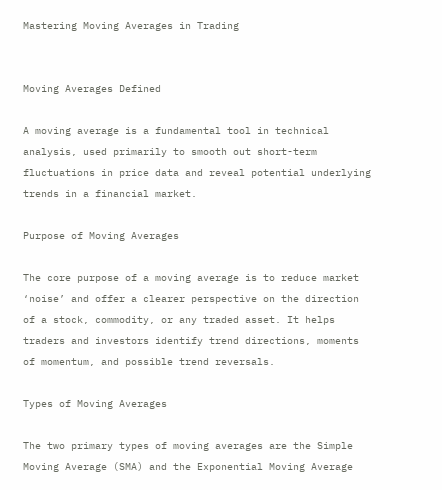Mastering Moving Averages in Trading


Moving Averages Defined

A moving average is a fundamental tool in technical analysis, used primarily to smooth out short-term fluctuations in price data and reveal potential underlying trends in a financial market.

Purpose of Moving Averages

The core purpose of a moving average is to reduce market ‘noise’ and offer a clearer perspective on the direction of a stock, commodity, or any traded asset. It helps traders and investors identify trend directions, moments of momentum, and possible trend reversals.

Types of Moving Averages

The two primary types of moving averages are the Simple Moving Average (SMA) and the Exponential Moving Average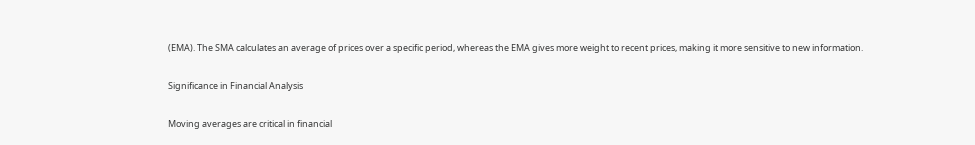(EMA). The SMA calculates an average of prices over a specific period, whereas the EMA gives more weight to recent prices, making it more sensitive to new information.

Significance in Financial Analysis

Moving averages are critical in financial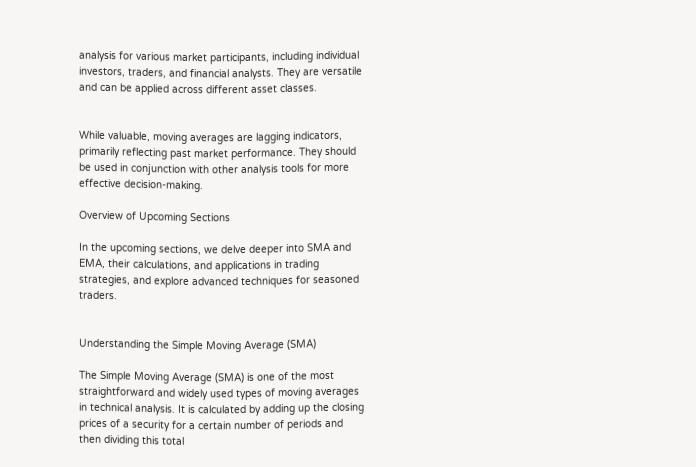analysis for various market participants, including individual investors, traders, and financial analysts. They are versatile and can be applied across different asset classes.


While valuable, moving averages are lagging indicators, primarily reflecting past market performance. They should be used in conjunction with other analysis tools for more effective decision-making.

Overview of Upcoming Sections

In the upcoming sections, we delve deeper into SMA and EMA, their calculations, and applications in trading strategies, and explore advanced techniques for seasoned traders.


Understanding the Simple Moving Average (SMA)

The Simple Moving Average (SMA) is one of the most straightforward and widely used types of moving averages in technical analysis. It is calculated by adding up the closing prices of a security for a certain number of periods and then dividing this total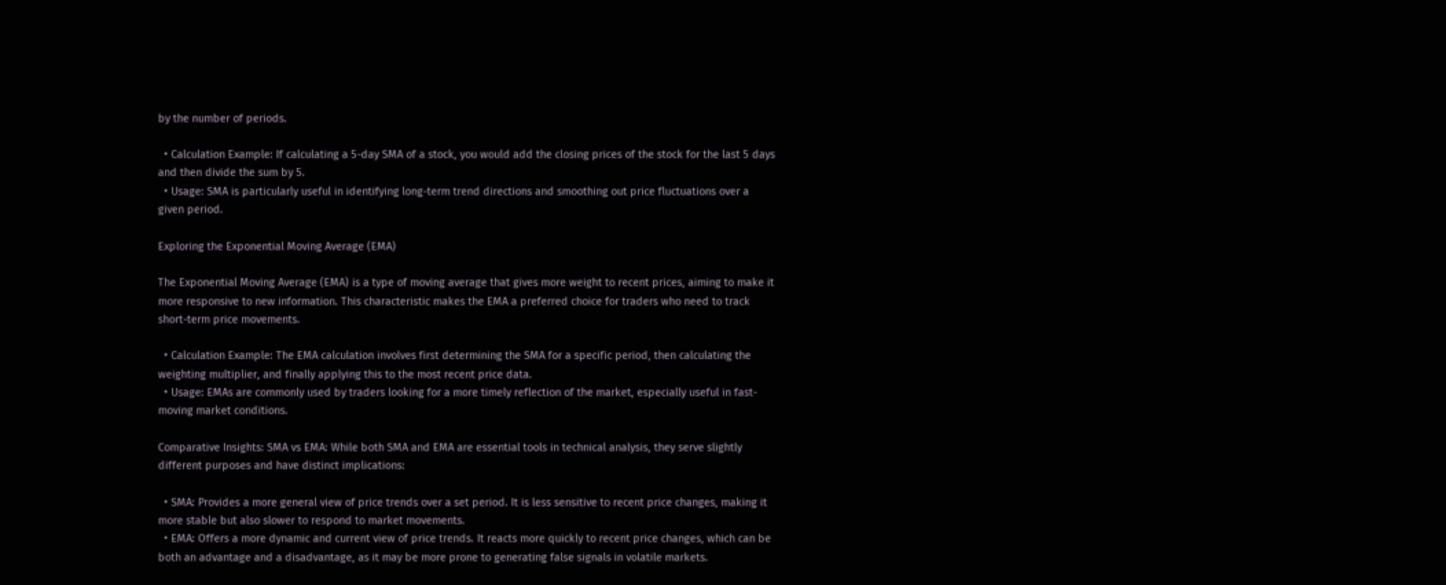by the number of periods.

  • Calculation Example: If calculating a 5-day SMA of a stock, you would add the closing prices of the stock for the last 5 days and then divide the sum by 5.
  • Usage: SMA is particularly useful in identifying long-term trend directions and smoothing out price fluctuations over a given period.

Exploring the Exponential Moving Average (EMA)

The Exponential Moving Average (EMA) is a type of moving average that gives more weight to recent prices, aiming to make it more responsive to new information. This characteristic makes the EMA a preferred choice for traders who need to track short-term price movements.

  • Calculation Example: The EMA calculation involves first determining the SMA for a specific period, then calculating the weighting multiplier, and finally applying this to the most recent price data.
  • Usage: EMAs are commonly used by traders looking for a more timely reflection of the market, especially useful in fast-moving market conditions.

Comparative Insights: SMA vs EMA: While both SMA and EMA are essential tools in technical analysis, they serve slightly different purposes and have distinct implications:

  • SMA: Provides a more general view of price trends over a set period. It is less sensitive to recent price changes, making it more stable but also slower to respond to market movements.
  • EMA: Offers a more dynamic and current view of price trends. It reacts more quickly to recent price changes, which can be both an advantage and a disadvantage, as it may be more prone to generating false signals in volatile markets.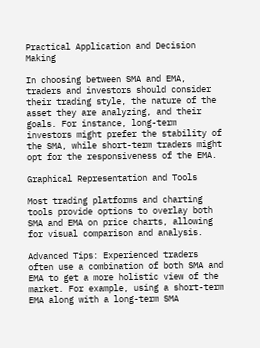Practical Application and Decision Making

In choosing between SMA and EMA, traders and investors should consider their trading style, the nature of the asset they are analyzing, and their goals. For instance, long-term investors might prefer the stability of the SMA, while short-term traders might opt for the responsiveness of the EMA.

Graphical Representation and Tools

Most trading platforms and charting tools provide options to overlay both SMA and EMA on price charts, allowing for visual comparison and analysis.

Advanced Tips: Experienced traders often use a combination of both SMA and EMA to get a more holistic view of the market. For example, using a short-term EMA along with a long-term SMA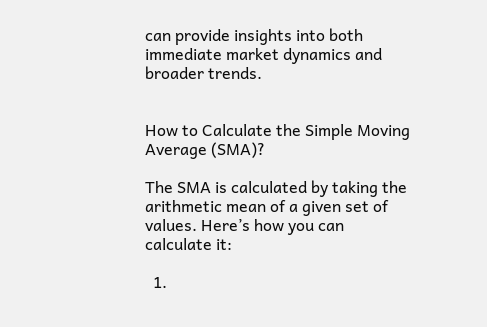can provide insights into both immediate market dynamics and broader trends.


How to Calculate the Simple Moving Average (SMA)?

The SMA is calculated by taking the arithmetic mean of a given set of values. Here’s how you can calculate it:

  1.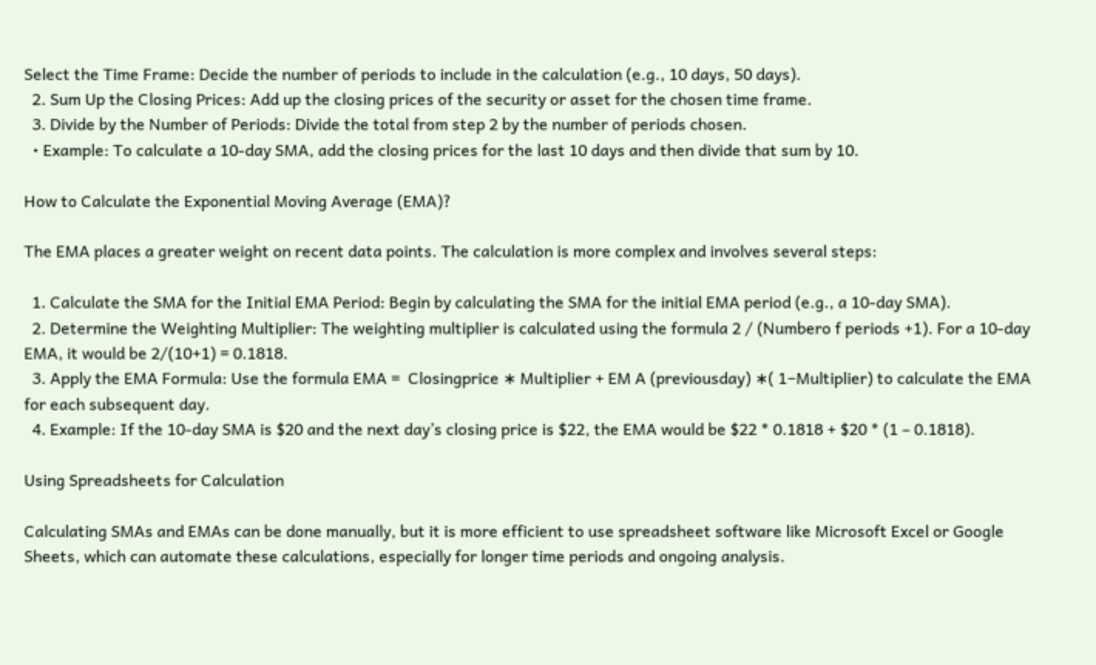Select the Time Frame: Decide the number of periods to include in the calculation (e.g., 10 days, 50 days).
  2. Sum Up the Closing Prices: Add up the closing prices of the security or asset for the chosen time frame.
  3. Divide by the Number of Periods: Divide the total from step 2 by the number of periods chosen.
  • Example: To calculate a 10-day SMA, add the closing prices for the last 10 days and then divide that sum by 10.

How to Calculate the Exponential Moving Average (EMA)?

The EMA places a greater weight on recent data points. The calculation is more complex and involves several steps:

  1. Calculate the SMA for the Initial EMA Period: Begin by calculating the SMA for the initial EMA period (e.g., a 10-day SMA).
  2. Determine the Weighting Multiplier: The weighting multiplier is calculated using the formula 2 / (Numbero f periods +1). For a 10-day EMA, it would be 2/(10+1) = 0.1818.
  3. Apply the EMA Formula: Use the formula EMA =  Closingprice ∗ Multiplier + EM A (previousday) ∗( 1−Multiplier) to calculate the EMA for each subsequent day.
  4. Example: If the 10-day SMA is $20 and the next day’s closing price is $22, the EMA would be $22 * 0.1818 + $20 * (1 – 0.1818).

Using Spreadsheets for Calculation

Calculating SMAs and EMAs can be done manually, but it is more efficient to use spreadsheet software like Microsoft Excel or Google Sheets, which can automate these calculations, especially for longer time periods and ongoing analysis.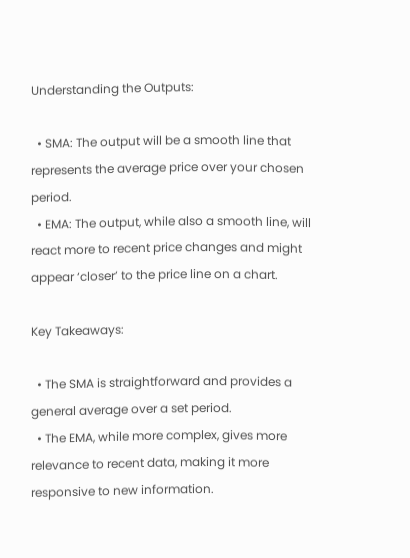Understanding the Outputs:

  • SMA: The output will be a smooth line that represents the average price over your chosen period.
  • EMA: The output, while also a smooth line, will react more to recent price changes and might appear ‘closer’ to the price line on a chart.

Key Takeaways:

  • The SMA is straightforward and provides a general average over a set period.
  • The EMA, while more complex, gives more relevance to recent data, making it more responsive to new information.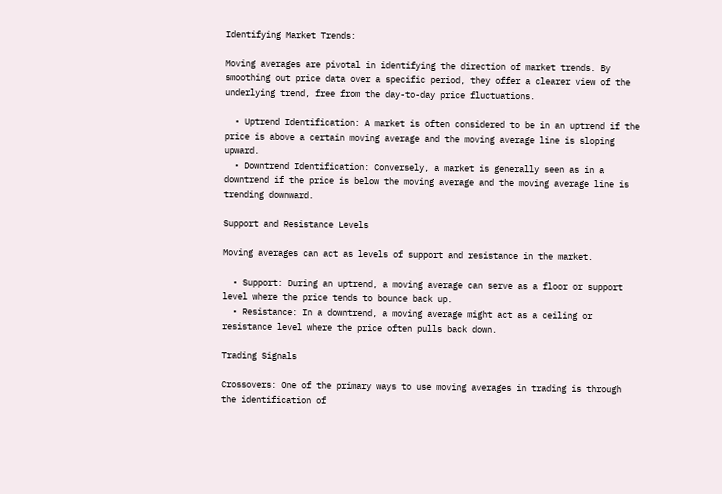Identifying Market Trends:

Moving averages are pivotal in identifying the direction of market trends. By smoothing out price data over a specific period, they offer a clearer view of the underlying trend, free from the day-to-day price fluctuations.

  • Uptrend Identification: A market is often considered to be in an uptrend if the price is above a certain moving average and the moving average line is sloping upward.
  • Downtrend Identification: Conversely, a market is generally seen as in a downtrend if the price is below the moving average and the moving average line is trending downward.

Support and Resistance Levels

Moving averages can act as levels of support and resistance in the market.

  • Support: During an uptrend, a moving average can serve as a floor or support level where the price tends to bounce back up.
  • Resistance: In a downtrend, a moving average might act as a ceiling or resistance level where the price often pulls back down.

Trading Signals

Crossovers: One of the primary ways to use moving averages in trading is through the identification of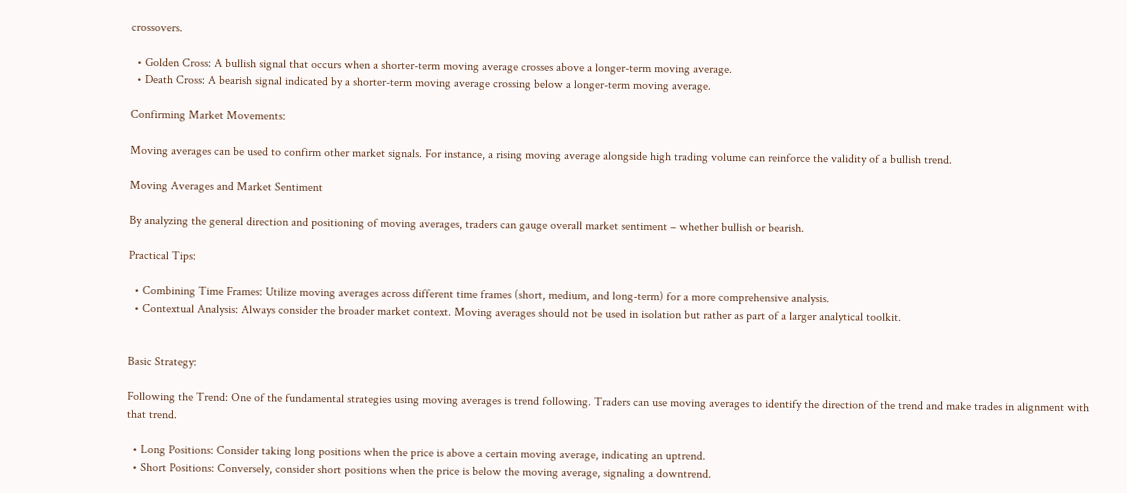crossovers.

  • Golden Cross: A bullish signal that occurs when a shorter-term moving average crosses above a longer-term moving average.
  • Death Cross: A bearish signal indicated by a shorter-term moving average crossing below a longer-term moving average.

Confirming Market Movements:

Moving averages can be used to confirm other market signals. For instance, a rising moving average alongside high trading volume can reinforce the validity of a bullish trend.

Moving Averages and Market Sentiment

By analyzing the general direction and positioning of moving averages, traders can gauge overall market sentiment – whether bullish or bearish.

Practical Tips:

  • Combining Time Frames: Utilize moving averages across different time frames (short, medium, and long-term) for a more comprehensive analysis.
  • Contextual Analysis: Always consider the broader market context. Moving averages should not be used in isolation but rather as part of a larger analytical toolkit.


Basic Strategy:

Following the Trend: One of the fundamental strategies using moving averages is trend following. Traders can use moving averages to identify the direction of the trend and make trades in alignment with that trend.

  • Long Positions: Consider taking long positions when the price is above a certain moving average, indicating an uptrend.
  • Short Positions: Conversely, consider short positions when the price is below the moving average, signaling a downtrend.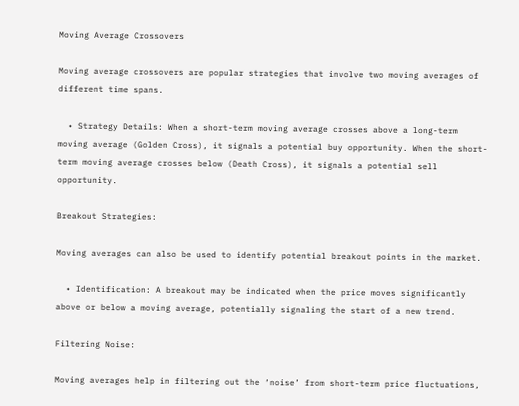Moving Average Crossovers

Moving average crossovers are popular strategies that involve two moving averages of different time spans.

  • Strategy Details: When a short-term moving average crosses above a long-term moving average (Golden Cross), it signals a potential buy opportunity. When the short-term moving average crosses below (Death Cross), it signals a potential sell opportunity.

Breakout Strategies:

Moving averages can also be used to identify potential breakout points in the market.

  • Identification: A breakout may be indicated when the price moves significantly above or below a moving average, potentially signaling the start of a new trend.

Filtering Noise:

Moving averages help in filtering out the ‘noise’ from short-term price fluctuations,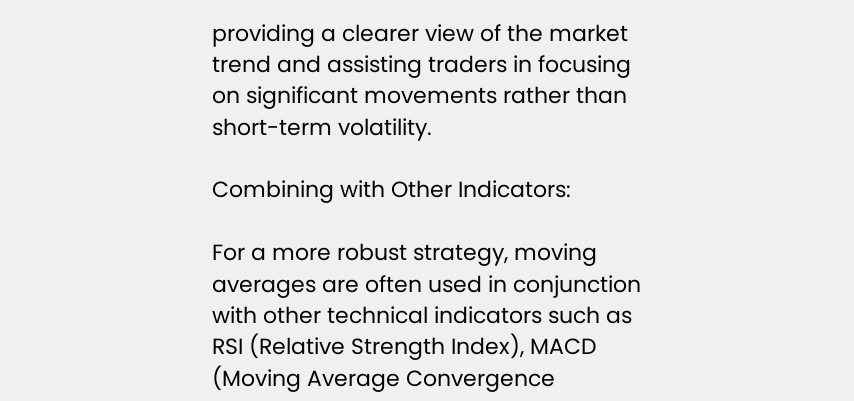providing a clearer view of the market trend and assisting traders in focusing on significant movements rather than short-term volatility.

Combining with Other Indicators:

For a more robust strategy, moving averages are often used in conjunction with other technical indicators such as RSI (Relative Strength Index), MACD (Moving Average Convergence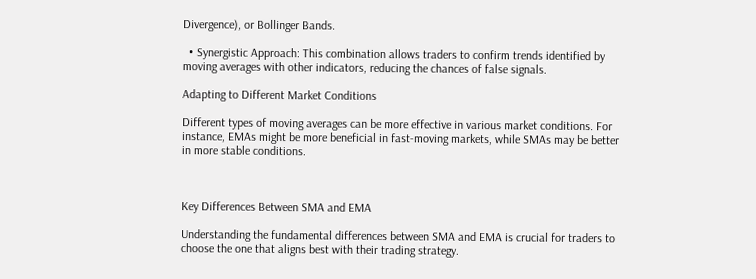Divergence), or Bollinger Bands.

  • Synergistic Approach: This combination allows traders to confirm trends identified by moving averages with other indicators, reducing the chances of false signals.

Adapting to Different Market Conditions

Different types of moving averages can be more effective in various market conditions. For instance, EMAs might be more beneficial in fast-moving markets, while SMAs may be better in more stable conditions.



Key Differences Between SMA and EMA

Understanding the fundamental differences between SMA and EMA is crucial for traders to choose the one that aligns best with their trading strategy.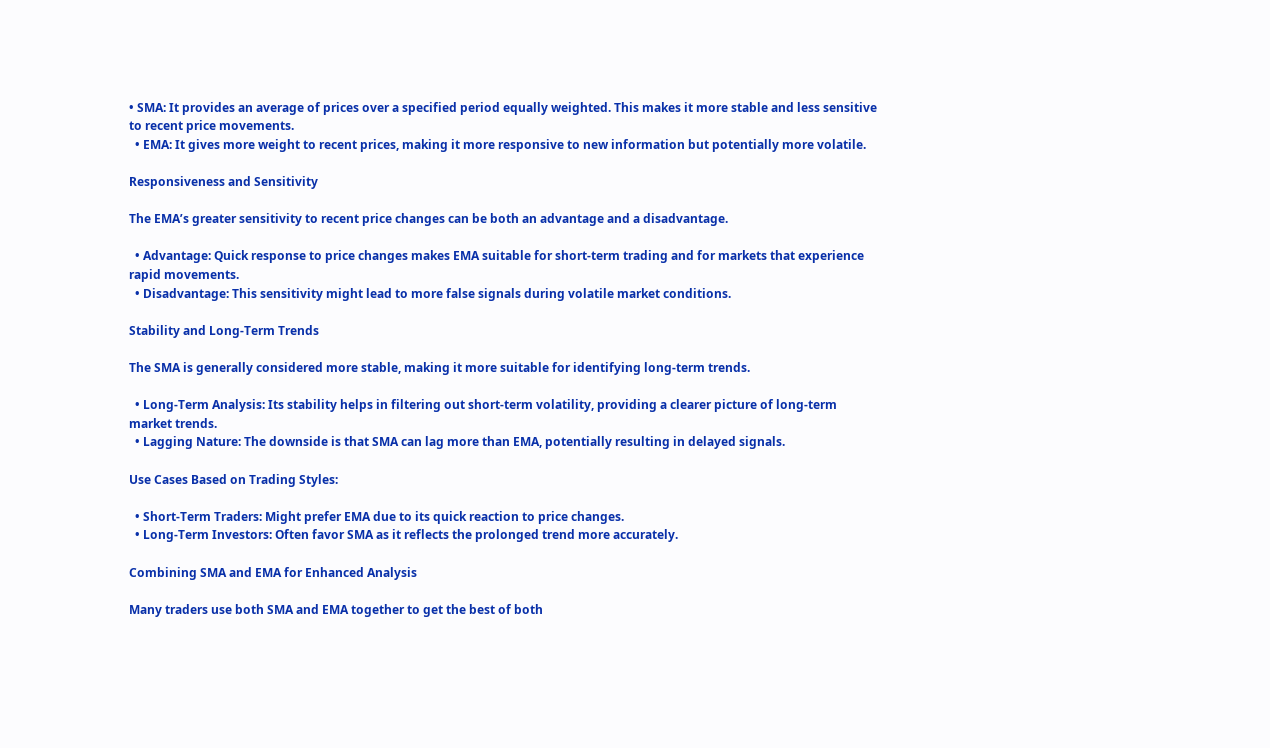• SMA: It provides an average of prices over a specified period equally weighted. This makes it more stable and less sensitive to recent price movements.
  • EMA: It gives more weight to recent prices, making it more responsive to new information but potentially more volatile.

Responsiveness and Sensitivity

The EMA’s greater sensitivity to recent price changes can be both an advantage and a disadvantage.

  • Advantage: Quick response to price changes makes EMA suitable for short-term trading and for markets that experience rapid movements.
  • Disadvantage: This sensitivity might lead to more false signals during volatile market conditions.

Stability and Long-Term Trends

The SMA is generally considered more stable, making it more suitable for identifying long-term trends.

  • Long-Term Analysis: Its stability helps in filtering out short-term volatility, providing a clearer picture of long-term market trends.
  • Lagging Nature: The downside is that SMA can lag more than EMA, potentially resulting in delayed signals.

Use Cases Based on Trading Styles:

  • Short-Term Traders: Might prefer EMA due to its quick reaction to price changes.
  • Long-Term Investors: Often favor SMA as it reflects the prolonged trend more accurately.

Combining SMA and EMA for Enhanced Analysis

Many traders use both SMA and EMA together to get the best of both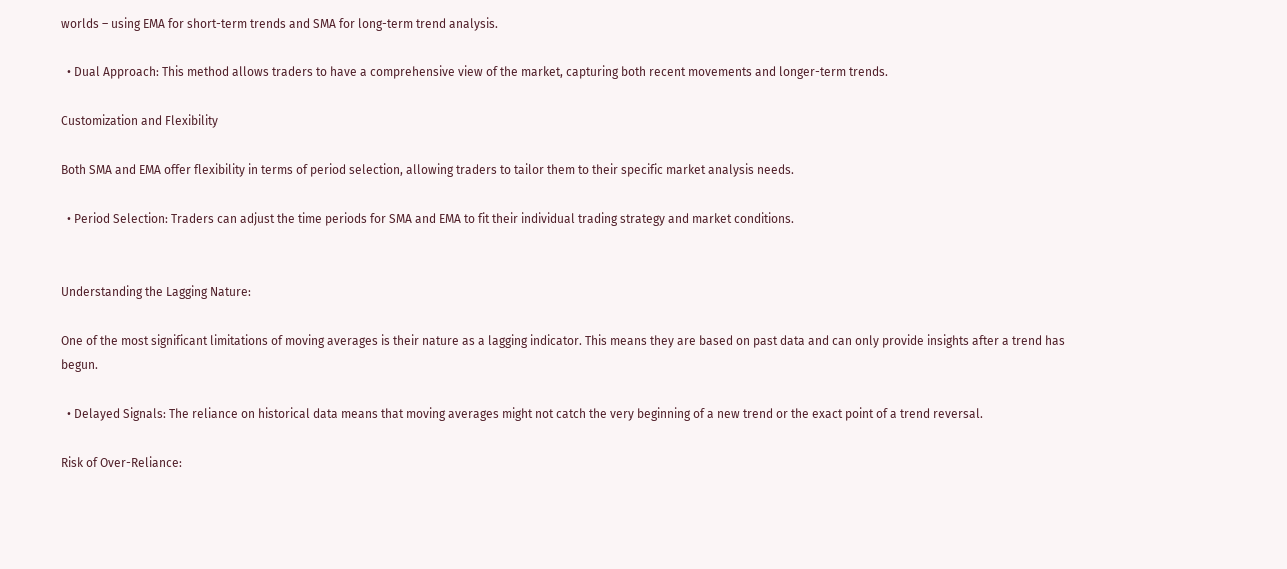worlds – using EMA for short-term trends and SMA for long-term trend analysis.

  • Dual Approach: This method allows traders to have a comprehensive view of the market, capturing both recent movements and longer-term trends.

Customization and Flexibility

Both SMA and EMA offer flexibility in terms of period selection, allowing traders to tailor them to their specific market analysis needs.

  • Period Selection: Traders can adjust the time periods for SMA and EMA to fit their individual trading strategy and market conditions.


Understanding the Lagging Nature:

One of the most significant limitations of moving averages is their nature as a lagging indicator. This means they are based on past data and can only provide insights after a trend has begun.

  • Delayed Signals: The reliance on historical data means that moving averages might not catch the very beginning of a new trend or the exact point of a trend reversal.

Risk of Over-Reliance: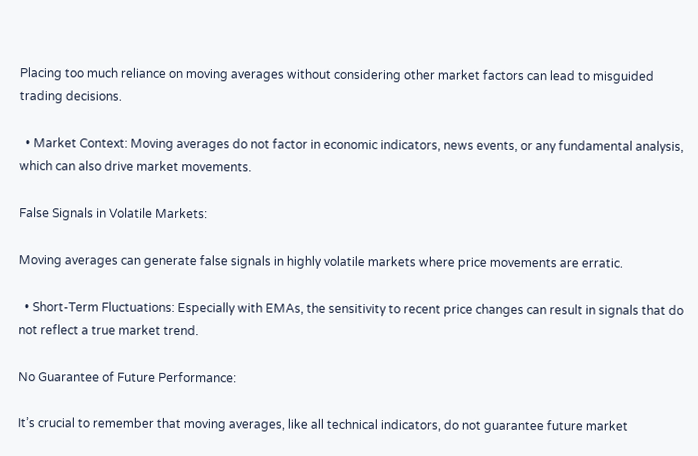Placing too much reliance on moving averages without considering other market factors can lead to misguided trading decisions.

  • Market Context: Moving averages do not factor in economic indicators, news events, or any fundamental analysis, which can also drive market movements.

False Signals in Volatile Markets:

Moving averages can generate false signals in highly volatile markets where price movements are erratic.

  • Short-Term Fluctuations: Especially with EMAs, the sensitivity to recent price changes can result in signals that do not reflect a true market trend.

No Guarantee of Future Performance:

It’s crucial to remember that moving averages, like all technical indicators, do not guarantee future market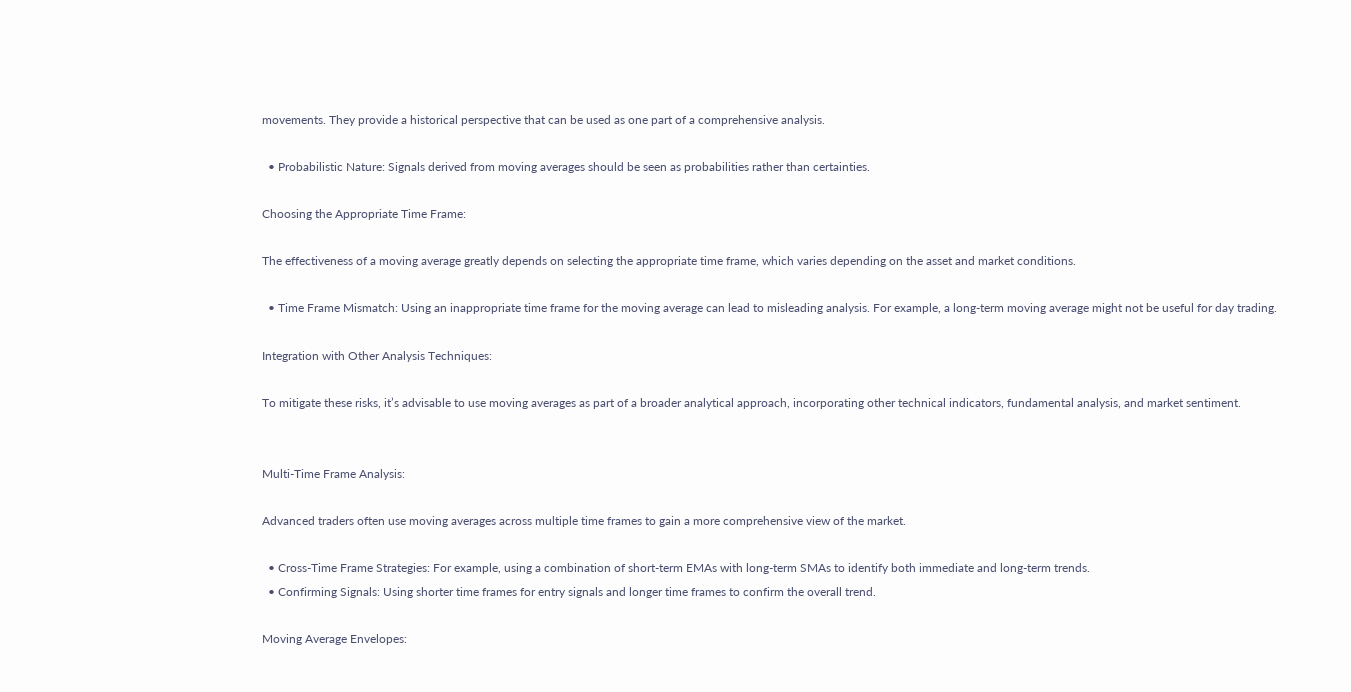movements. They provide a historical perspective that can be used as one part of a comprehensive analysis.

  • Probabilistic Nature: Signals derived from moving averages should be seen as probabilities rather than certainties.

Choosing the Appropriate Time Frame:

The effectiveness of a moving average greatly depends on selecting the appropriate time frame, which varies depending on the asset and market conditions.

  • Time Frame Mismatch: Using an inappropriate time frame for the moving average can lead to misleading analysis. For example, a long-term moving average might not be useful for day trading.

Integration with Other Analysis Techniques:

To mitigate these risks, it’s advisable to use moving averages as part of a broader analytical approach, incorporating other technical indicators, fundamental analysis, and market sentiment.


Multi-Time Frame Analysis:

Advanced traders often use moving averages across multiple time frames to gain a more comprehensive view of the market.

  • Cross-Time Frame Strategies: For example, using a combination of short-term EMAs with long-term SMAs to identify both immediate and long-term trends.
  • Confirming Signals: Using shorter time frames for entry signals and longer time frames to confirm the overall trend.

Moving Average Envelopes: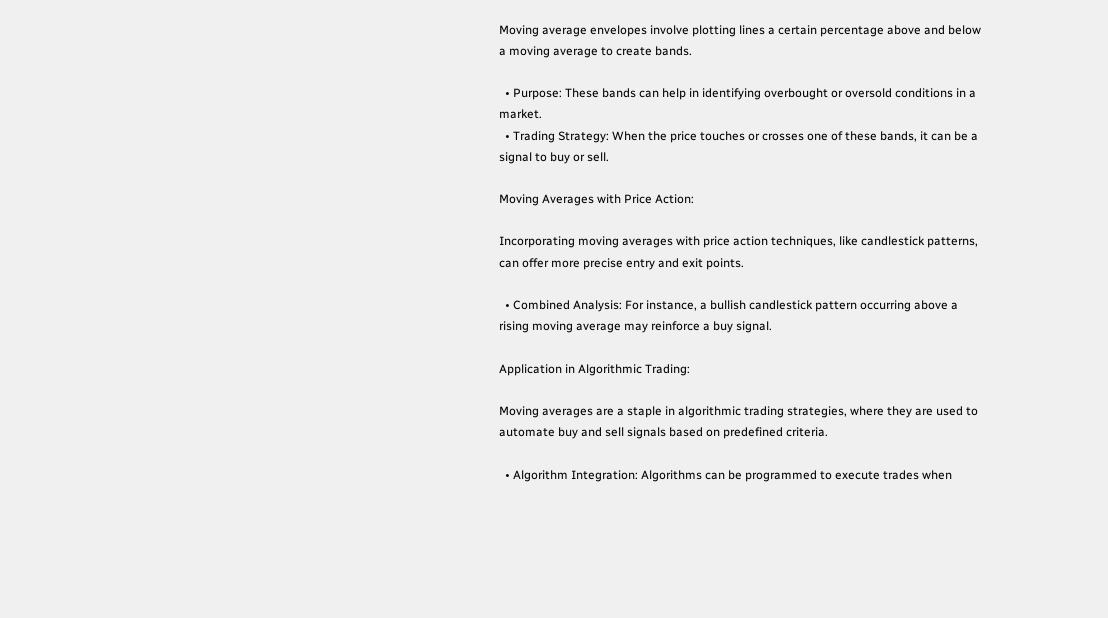Moving average envelopes involve plotting lines a certain percentage above and below a moving average to create bands.

  • Purpose: These bands can help in identifying overbought or oversold conditions in a market.
  • Trading Strategy: When the price touches or crosses one of these bands, it can be a signal to buy or sell.

Moving Averages with Price Action:

Incorporating moving averages with price action techniques, like candlestick patterns, can offer more precise entry and exit points.

  • Combined Analysis: For instance, a bullish candlestick pattern occurring above a rising moving average may reinforce a buy signal.

Application in Algorithmic Trading:

Moving averages are a staple in algorithmic trading strategies, where they are used to automate buy and sell signals based on predefined criteria.

  • Algorithm Integration: Algorithms can be programmed to execute trades when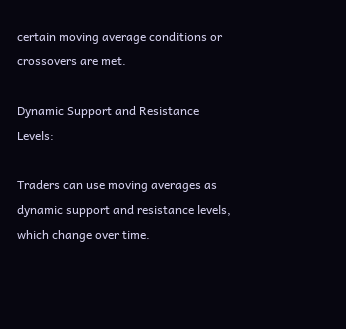certain moving average conditions or crossovers are met.

Dynamic Support and Resistance Levels:

Traders can use moving averages as dynamic support and resistance levels, which change over time.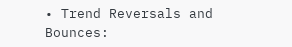• Trend Reversals and Bounces: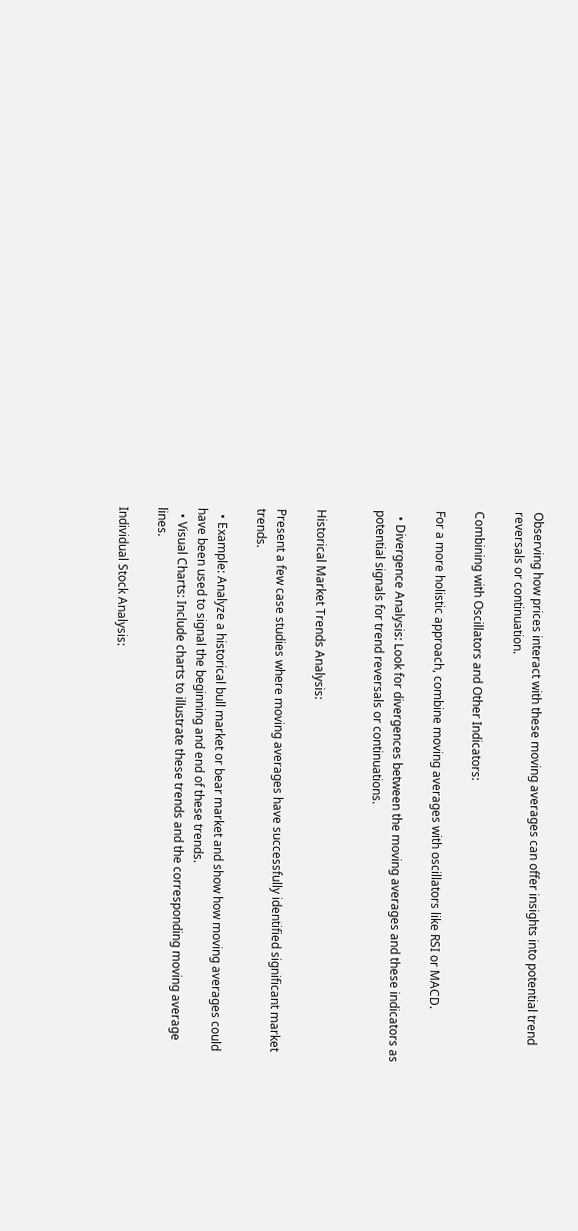Observing how prices interact with these moving averages can offer insights into potential trend reversals or continuation.

Combining with Oscillators and Other Indicators:

For a more holistic approach, combine moving averages with oscillators like RSI or MACD.

  • Divergence Analysis: Look for divergences between the moving averages and these indicators as potential signals for trend reversals or continuations.


Historical Market Trends Analysis:

Present a few case studies where moving averages have successfully identified significant market trends.

  • Example: Analyze a historical bull market or bear market and show how moving averages could have been used to signal the beginning and end of these trends.
  • Visual Charts: Include charts to illustrate these trends and the corresponding moving average lines.

Individual Stock Analysis: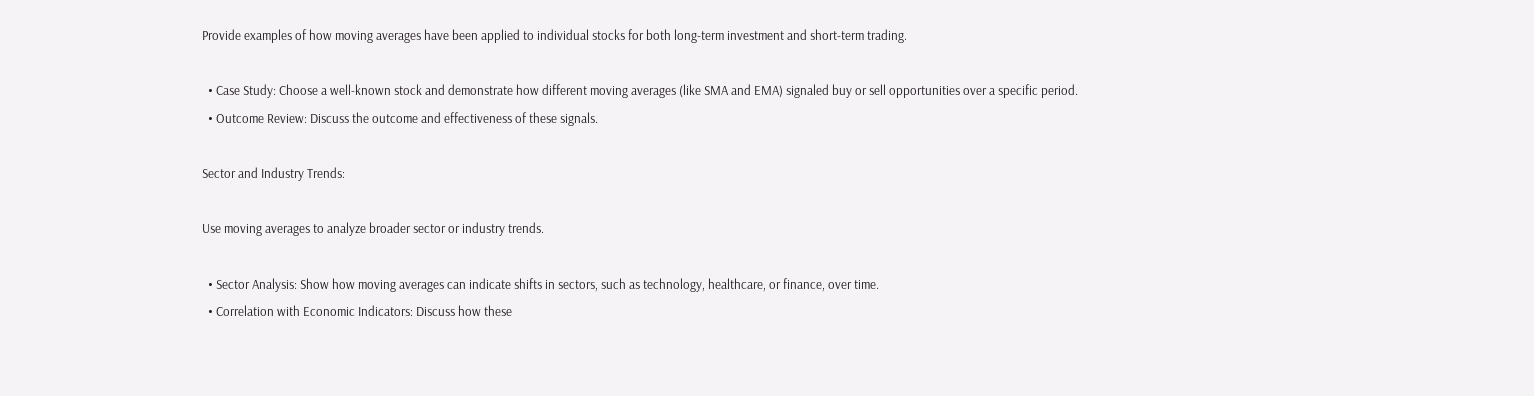Provide examples of how moving averages have been applied to individual stocks for both long-term investment and short-term trading.

  • Case Study: Choose a well-known stock and demonstrate how different moving averages (like SMA and EMA) signaled buy or sell opportunities over a specific period.
  • Outcome Review: Discuss the outcome and effectiveness of these signals.

Sector and Industry Trends:

Use moving averages to analyze broader sector or industry trends.

  • Sector Analysis: Show how moving averages can indicate shifts in sectors, such as technology, healthcare, or finance, over time.
  • Correlation with Economic Indicators: Discuss how these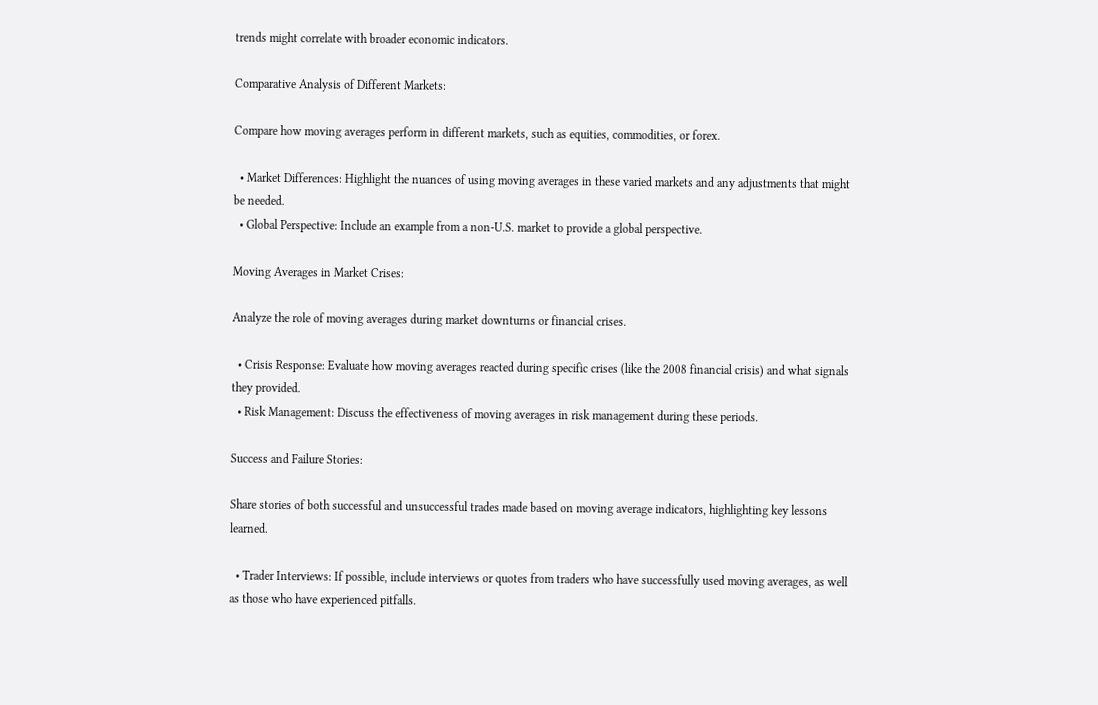trends might correlate with broader economic indicators.

Comparative Analysis of Different Markets:

Compare how moving averages perform in different markets, such as equities, commodities, or forex.

  • Market Differences: Highlight the nuances of using moving averages in these varied markets and any adjustments that might be needed.
  • Global Perspective: Include an example from a non-U.S. market to provide a global perspective.

Moving Averages in Market Crises:

Analyze the role of moving averages during market downturns or financial crises.

  • Crisis Response: Evaluate how moving averages reacted during specific crises (like the 2008 financial crisis) and what signals they provided.
  • Risk Management: Discuss the effectiveness of moving averages in risk management during these periods.

Success and Failure Stories:

Share stories of both successful and unsuccessful trades made based on moving average indicators, highlighting key lessons learned.

  • Trader Interviews: If possible, include interviews or quotes from traders who have successfully used moving averages, as well as those who have experienced pitfalls.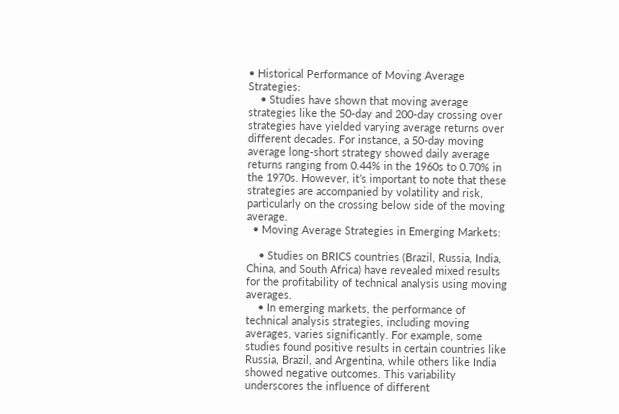• Historical Performance of Moving Average Strategies:
    • Studies have shown that moving average strategies like the 50-day and 200-day crossing over strategies have yielded varying average returns over different decades. For instance, a 50-day moving average long-short strategy showed daily average returns ranging from 0.44% in the 1960s to 0.70% in the 1970s. However, it’s important to note that these strategies are accompanied by volatility and risk, particularly on the crossing below side of the moving average.
  • Moving Average Strategies in Emerging Markets:

    • Studies on BRICS countries (Brazil, Russia, India, China, and South Africa) have revealed mixed results for the profitability of technical analysis using moving averages.
    • In emerging markets, the performance of technical analysis strategies, including moving averages, varies significantly. For example, some studies found positive results in certain countries like Russia, Brazil, and Argentina, while others like India showed negative outcomes. This variability underscores the influence of different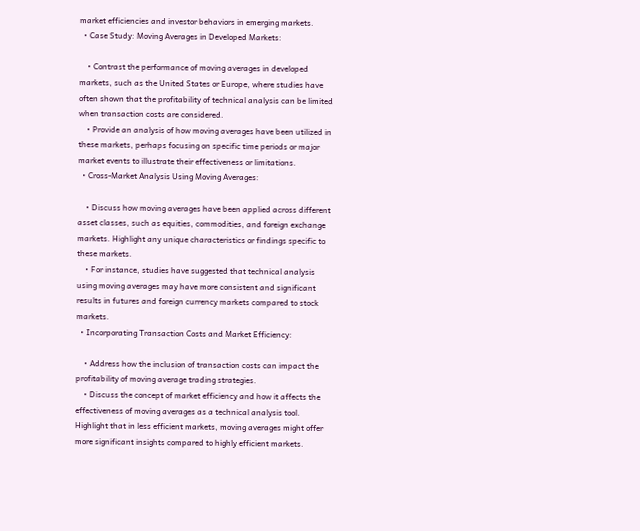market efficiencies and investor behaviors in emerging markets.
  • Case Study: Moving Averages in Developed Markets:

    • Contrast the performance of moving averages in developed markets, such as the United States or Europe, where studies have often shown that the profitability of technical analysis can be limited when transaction costs are considered.
    • Provide an analysis of how moving averages have been utilized in these markets, perhaps focusing on specific time periods or major market events to illustrate their effectiveness or limitations.
  • Cross-Market Analysis Using Moving Averages:

    • Discuss how moving averages have been applied across different asset classes, such as equities, commodities, and foreign exchange markets. Highlight any unique characteristics or findings specific to these markets.
    • For instance, studies have suggested that technical analysis using moving averages may have more consistent and significant results in futures and foreign currency markets compared to stock markets.
  • Incorporating Transaction Costs and Market Efficiency:

    • Address how the inclusion of transaction costs can impact the profitability of moving average trading strategies.
    • Discuss the concept of market efficiency and how it affects the effectiveness of moving averages as a technical analysis tool. Highlight that in less efficient markets, moving averages might offer more significant insights compared to highly efficient markets.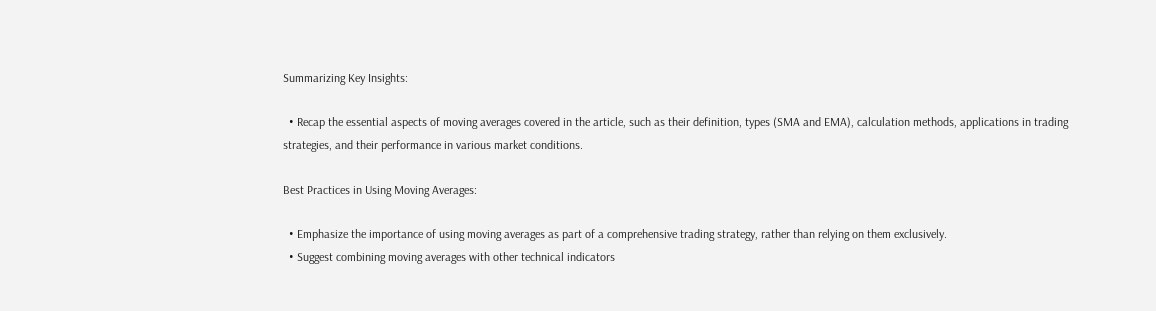Summarizing Key Insights:

  • Recap the essential aspects of moving averages covered in the article, such as their definition, types (SMA and EMA), calculation methods, applications in trading strategies, and their performance in various market conditions.

Best Practices in Using Moving Averages:

  • Emphasize the importance of using moving averages as part of a comprehensive trading strategy, rather than relying on them exclusively.
  • Suggest combining moving averages with other technical indicators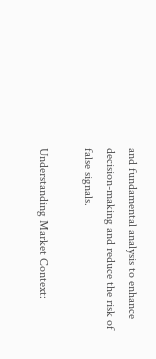and fundamental analysis to enhance decision-making and reduce the risk of false signals.

Understanding Market Context: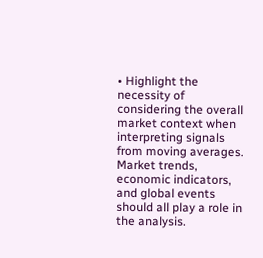• Highlight the necessity of considering the overall market context when interpreting signals from moving averages. Market trends, economic indicators, and global events should all play a role in the analysis.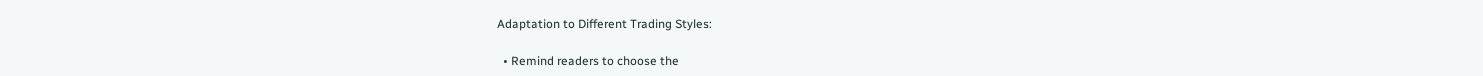Adaptation to Different Trading Styles:

  • Remind readers to choose the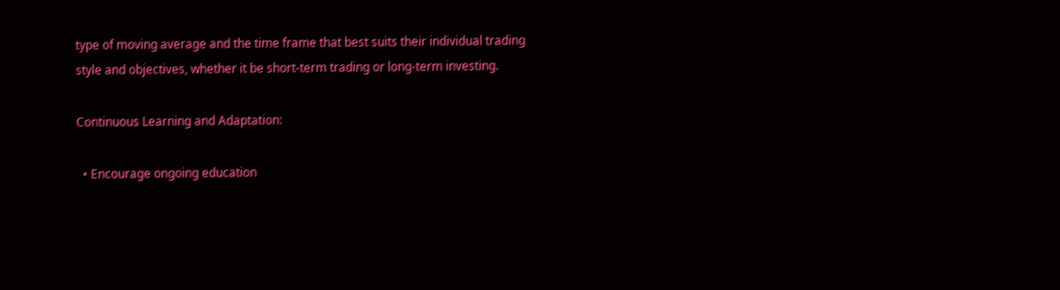type of moving average and the time frame that best suits their individual trading style and objectives, whether it be short-term trading or long-term investing.

Continuous Learning and Adaptation:

  • Encourage ongoing education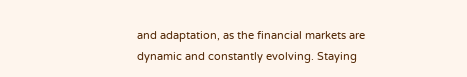and adaptation, as the financial markets are dynamic and constantly evolving. Staying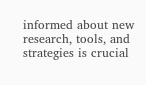informed about new research, tools, and strategies is crucial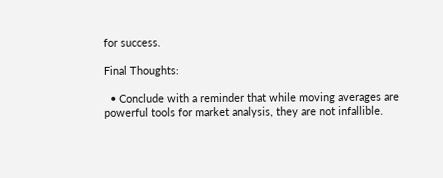for success.

Final Thoughts:

  • Conclude with a reminder that while moving averages are powerful tools for market analysis, they are not infallible.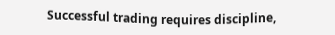Successful trading requires discipline,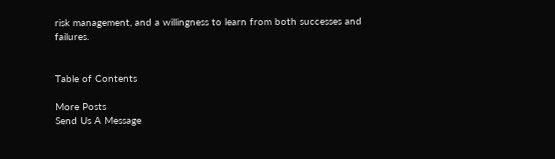risk management, and a willingness to learn from both successes and failures.


Table of Contents

More Posts
Send Us A Message